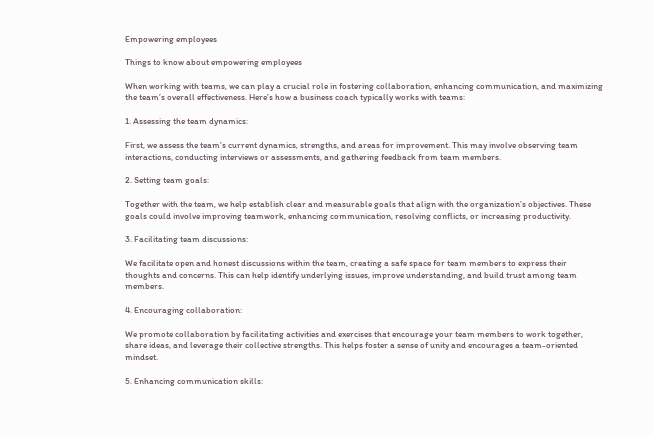Empowering employees

Things to know about empowering employees

When working with teams, we can play a crucial role in fostering collaboration, enhancing communication, and maximizing the team’s overall effectiveness. Here’s how a business coach typically works with teams:

1. Assessing the team dynamics:

First, we assess the team’s current dynamics, strengths, and areas for improvement. This may involve observing team interactions, conducting interviews or assessments, and gathering feedback from team members.

2. Setting team goals:

Together with the team, we help establish clear and measurable goals that align with the organization’s objectives. These goals could involve improving teamwork, enhancing communication, resolving conflicts, or increasing productivity.

3. Facilitating team discussions:

We facilitate open and honest discussions within the team, creating a safe space for team members to express their thoughts and concerns. This can help identify underlying issues, improve understanding, and build trust among team members.

4. Encouraging collaboration:

We promote collaboration by facilitating activities and exercises that encourage your team members to work together, share ideas, and leverage their collective strengths. This helps foster a sense of unity and encourages a team-oriented mindset.

5. Enhancing communication skills: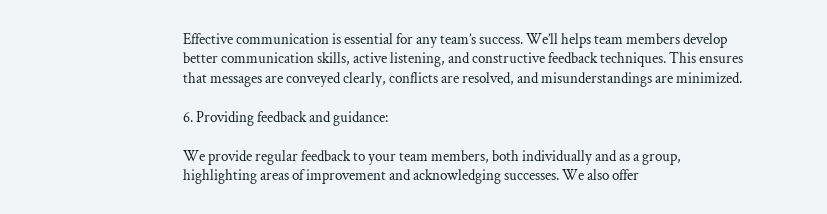Effective communication is essential for any team’s success. We’ll helps team members develop better communication skills, active listening, and constructive feedback techniques. This ensures that messages are conveyed clearly, conflicts are resolved, and misunderstandings are minimized.

6. Providing feedback and guidance:

We provide regular feedback to your team members, both individually and as a group, highlighting areas of improvement and acknowledging successes. We also offer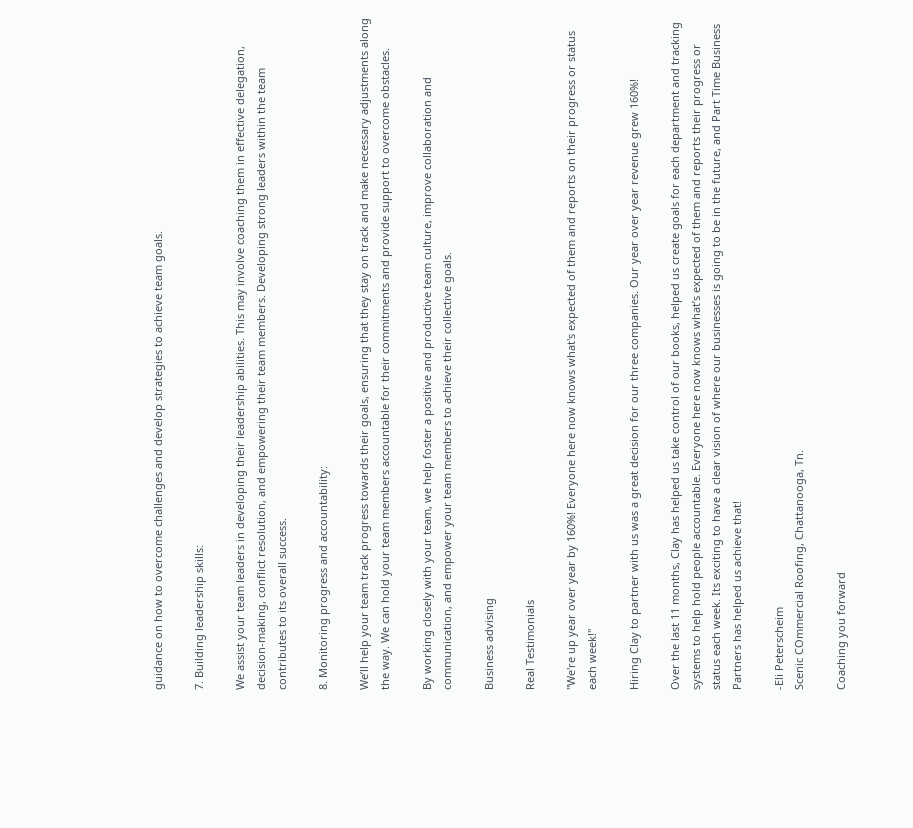guidance on how to overcome challenges and develop strategies to achieve team goals.

7. Building leadership skills:

We assist your team leaders in developing their leadership abilities. This may involve coaching them in effective delegation, decision-making, conflict resolution, and empowering their team members. Developing strong leaders within the team contributes to its overall success.

8. Monitoring progress and accountability:

We’ll help your team track progress towards their goals, ensuring that they stay on track and make necessary adjustments along the way. We can hold your team members accountable for their commitments and provide support to overcome obstacles.

By working closely with your team, we help foster a positive and productive team culture, improve collaboration and communication, and empower your team members to achieve their collective goals.

Business advising

Real Testimonials

"We're up year over year by 160%! Everyone here now knows what's expected of them and reports on their progress or status each week!"

Hiring Clay to partner with us was a great decision for our three companies. Our year over year revenue grew 160%!

Over the last 11 months, Clay has helped us take control of our books, helped us create goals for each department and tracking systems to help hold people accountable. Everyone here now knows what’s expected of them and reports their progress or status each week. Its exciting to have a clear vision of where our businesses is going to be in the future, and Part Time Business Partners has helped us achieve that!

-Eli Peterscheim
Scenic COmmercial Roofing, Chattanooga, Tn.

Coaching you forward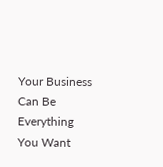Your Business Can Be Everything You Want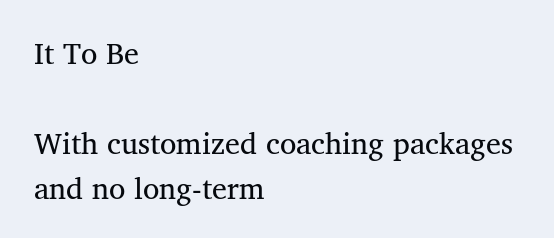It To Be

With customized coaching packages and no long-term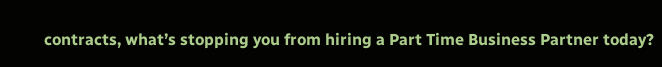contracts, what’s stopping you from hiring a Part Time Business Partner today?